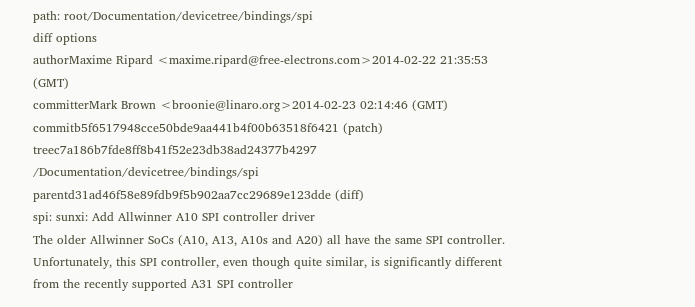path: root/Documentation/devicetree/bindings/spi
diff options
authorMaxime Ripard <maxime.ripard@free-electrons.com>2014-02-22 21:35:53 (GMT)
committerMark Brown <broonie@linaro.org>2014-02-23 02:14:46 (GMT)
commitb5f6517948cce50bde9aa441b4f00b63518f6421 (patch)
treec7a186b7fde8ff8b41f52e23db38ad24377b4297 /Documentation/devicetree/bindings/spi
parentd31ad46f58e89fdb9f5b902aa7cc29689e123dde (diff)
spi: sunxi: Add Allwinner A10 SPI controller driver
The older Allwinner SoCs (A10, A13, A10s and A20) all have the same SPI controller. Unfortunately, this SPI controller, even though quite similar, is significantly different from the recently supported A31 SPI controller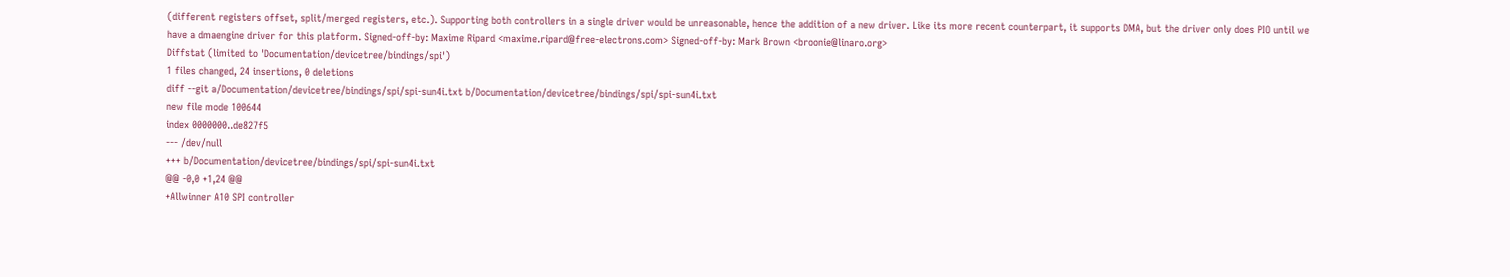(different registers offset, split/merged registers, etc.). Supporting both controllers in a single driver would be unreasonable, hence the addition of a new driver. Like its more recent counterpart, it supports DMA, but the driver only does PIO until we have a dmaengine driver for this platform. Signed-off-by: Maxime Ripard <maxime.ripard@free-electrons.com> Signed-off-by: Mark Brown <broonie@linaro.org>
Diffstat (limited to 'Documentation/devicetree/bindings/spi')
1 files changed, 24 insertions, 0 deletions
diff --git a/Documentation/devicetree/bindings/spi/spi-sun4i.txt b/Documentation/devicetree/bindings/spi/spi-sun4i.txt
new file mode 100644
index 0000000..de827f5
--- /dev/null
+++ b/Documentation/devicetree/bindings/spi/spi-sun4i.txt
@@ -0,0 +1,24 @@
+Allwinner A10 SPI controller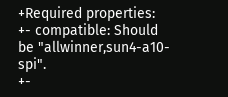+Required properties:
+- compatible: Should be "allwinner,sun4-a10-spi".
+-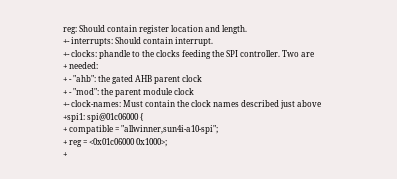reg: Should contain register location and length.
+- interrupts: Should contain interrupt.
+- clocks: phandle to the clocks feeding the SPI controller. Two are
+ needed:
+ - "ahb": the gated AHB parent clock
+ - "mod": the parent module clock
+- clock-names: Must contain the clock names described just above
+spi1: spi@01c06000 {
+ compatible = "allwinner,sun4i-a10-spi";
+ reg = <0x01c06000 0x1000>;
+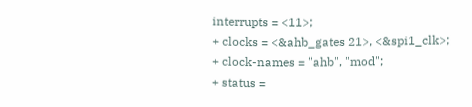interrupts = <11>;
+ clocks = <&ahb_gates 21>, <&spi1_clk>;
+ clock-names = "ahb", "mod";
+ status =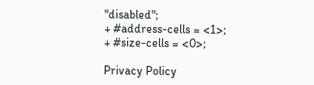"disabled";
+ #address-cells = <1>;
+ #size-cells = <0>;

Privacy Policy